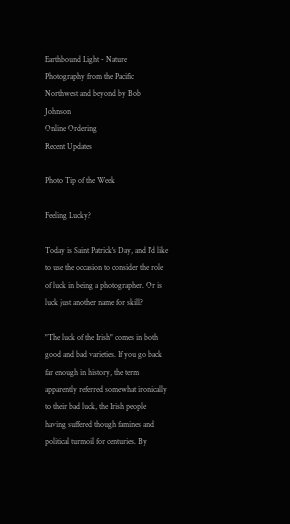Earthbound Light - Nature Photography from the Pacific Northwest and beyond by Bob Johnson
Online Ordering
Recent Updates

Photo Tip of the Week

Feeling Lucky?

Today is Saint Patrick's Day, and I'd like to use the occasion to consider the role of luck in being a photographer. Or is luck just another name for skill?

"The luck of the Irish" comes in both good and bad varieties. If you go back far enough in history, the term apparently referred somewhat ironically to their bad luck, the Irish people having suffered though famines and political turmoil for centuries. By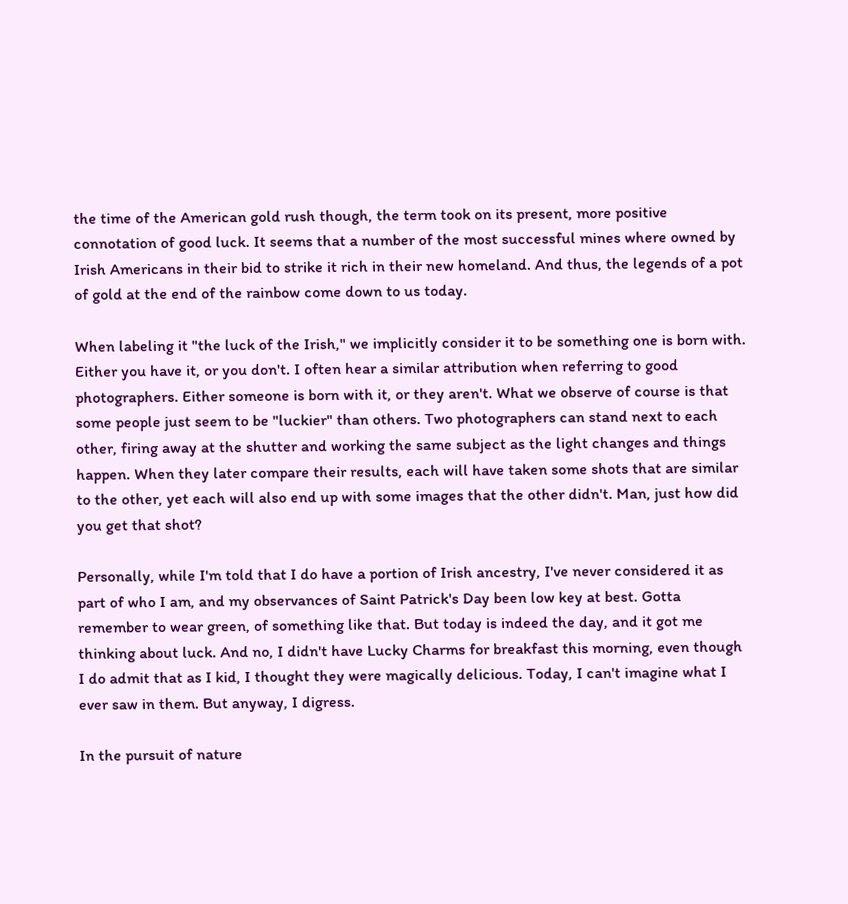the time of the American gold rush though, the term took on its present, more positive connotation of good luck. It seems that a number of the most successful mines where owned by Irish Americans in their bid to strike it rich in their new homeland. And thus, the legends of a pot of gold at the end of the rainbow come down to us today.

When labeling it "the luck of the Irish," we implicitly consider it to be something one is born with. Either you have it, or you don't. I often hear a similar attribution when referring to good photographers. Either someone is born with it, or they aren't. What we observe of course is that some people just seem to be "luckier" than others. Two photographers can stand next to each other, firing away at the shutter and working the same subject as the light changes and things happen. When they later compare their results, each will have taken some shots that are similar to the other, yet each will also end up with some images that the other didn't. Man, just how did you get that shot?

Personally, while I'm told that I do have a portion of Irish ancestry, I've never considered it as part of who I am, and my observances of Saint Patrick's Day been low key at best. Gotta remember to wear green, of something like that. But today is indeed the day, and it got me thinking about luck. And no, I didn't have Lucky Charms for breakfast this morning, even though I do admit that as I kid, I thought they were magically delicious. Today, I can't imagine what I ever saw in them. But anyway, I digress.

In the pursuit of nature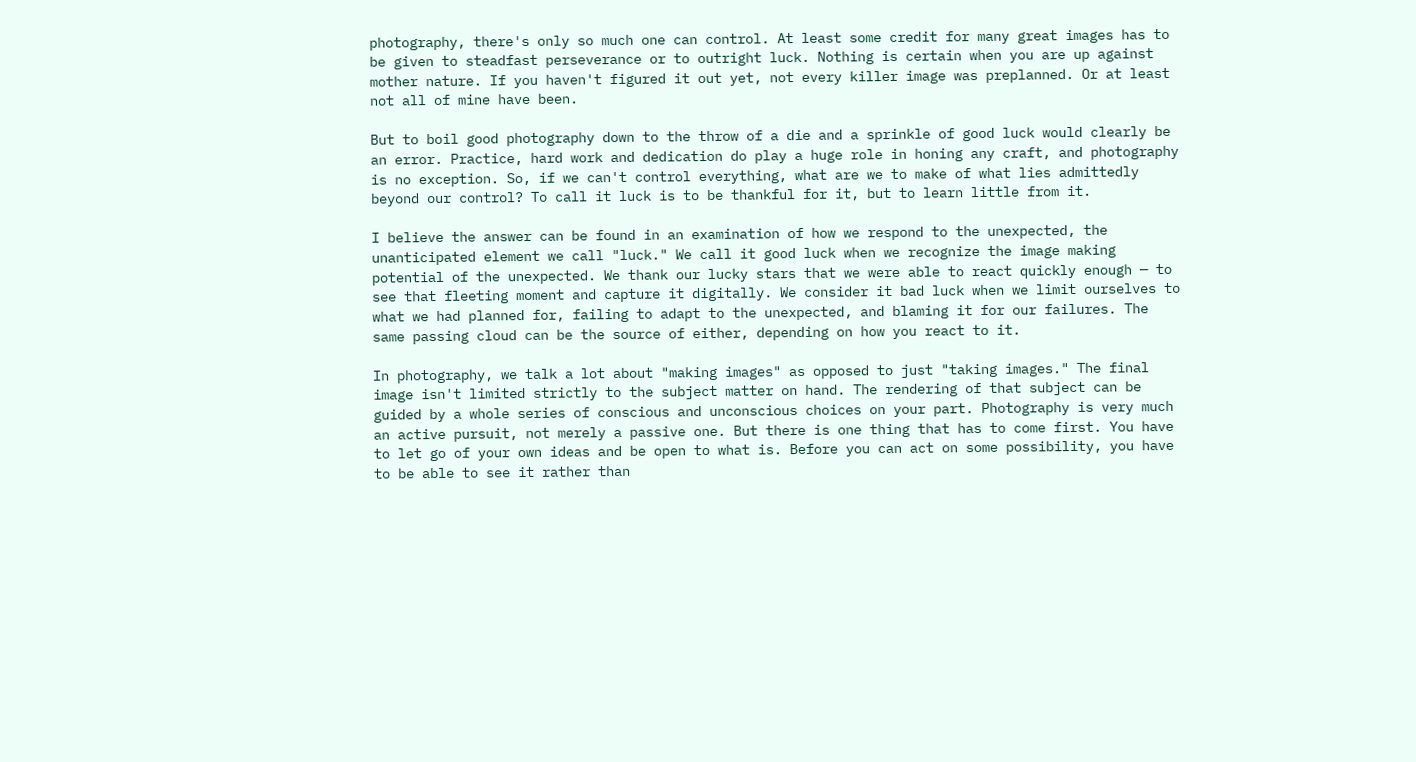photography, there's only so much one can control. At least some credit for many great images has to be given to steadfast perseverance or to outright luck. Nothing is certain when you are up against mother nature. If you haven't figured it out yet, not every killer image was preplanned. Or at least not all of mine have been.

But to boil good photography down to the throw of a die and a sprinkle of good luck would clearly be an error. Practice, hard work and dedication do play a huge role in honing any craft, and photography is no exception. So, if we can't control everything, what are we to make of what lies admittedly beyond our control? To call it luck is to be thankful for it, but to learn little from it.

I believe the answer can be found in an examination of how we respond to the unexpected, the unanticipated element we call "luck." We call it good luck when we recognize the image making potential of the unexpected. We thank our lucky stars that we were able to react quickly enough — to see that fleeting moment and capture it digitally. We consider it bad luck when we limit ourselves to what we had planned for, failing to adapt to the unexpected, and blaming it for our failures. The same passing cloud can be the source of either, depending on how you react to it.

In photography, we talk a lot about "making images" as opposed to just "taking images." The final image isn't limited strictly to the subject matter on hand. The rendering of that subject can be guided by a whole series of conscious and unconscious choices on your part. Photography is very much an active pursuit, not merely a passive one. But there is one thing that has to come first. You have to let go of your own ideas and be open to what is. Before you can act on some possibility, you have to be able to see it rather than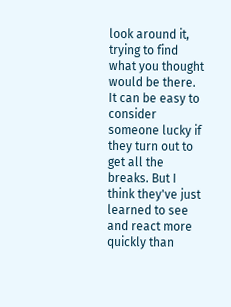look around it, trying to find what you thought would be there. It can be easy to consider someone lucky if they turn out to get all the breaks. But I think they've just learned to see and react more quickly than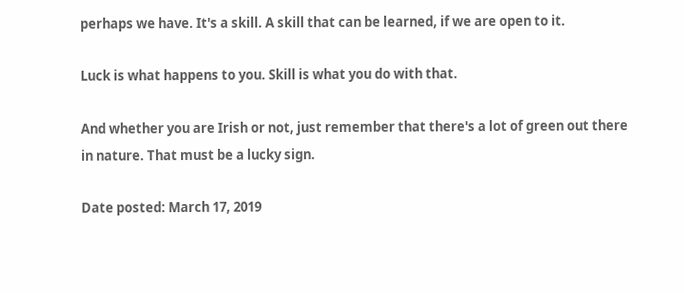perhaps we have. It's a skill. A skill that can be learned, if we are open to it.

Luck is what happens to you. Skill is what you do with that.

And whether you are Irish or not, just remember that there's a lot of green out there in nature. That must be a lucky sign.

Date posted: March 17, 2019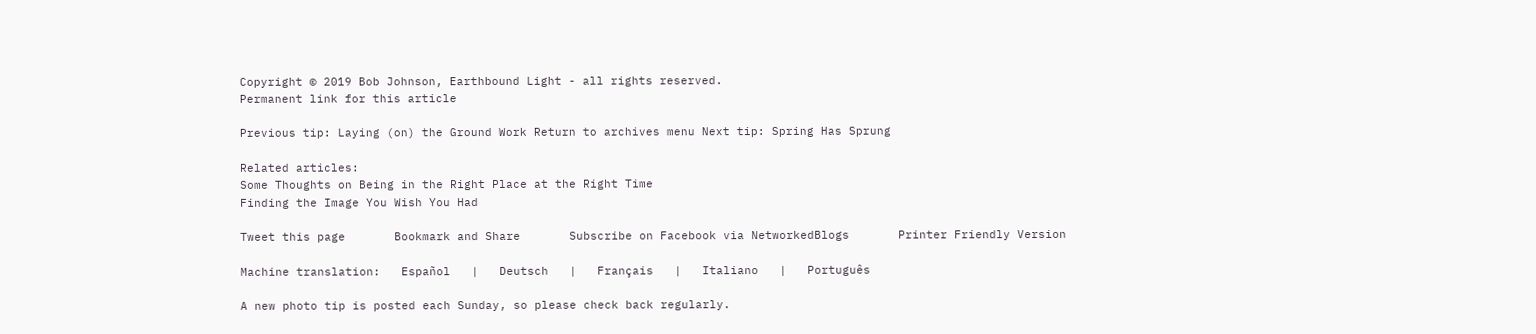Copyright © 2019 Bob Johnson, Earthbound Light - all rights reserved.
Permanent link for this article

Previous tip: Laying (on) the Ground Work Return to archives menu Next tip: Spring Has Sprung

Related articles:
Some Thoughts on Being in the Right Place at the Right Time
Finding the Image You Wish You Had

Tweet this page       Bookmark and Share       Subscribe on Facebook via NetworkedBlogs       Printer Friendly Version

Machine translation:   Español   |   Deutsch   |   Français   |   Italiano   |   Português

A new photo tip is posted each Sunday, so please check back regularly.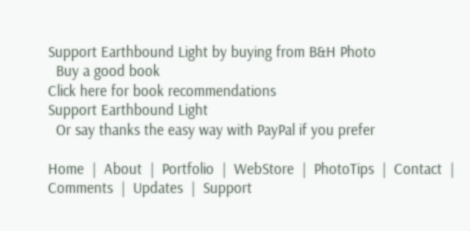Support Earthbound Light by buying from B&H Photo
  Buy a good book
Click here for book recommendations
Support Earthbound Light
  Or say thanks the easy way with PayPal if you prefer

Home  |  About  |  Portfolio  |  WebStore  |  PhotoTips  |  Contact  |  Comments  |  Updates  |  Support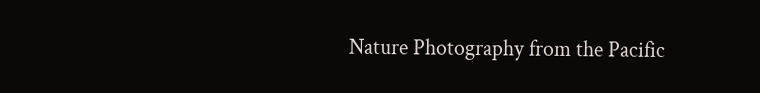Nature Photography from the Pacific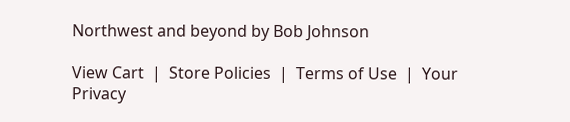Northwest and beyond by Bob Johnson

View Cart  |  Store Policies  |  Terms of Use  |  Your Privacy